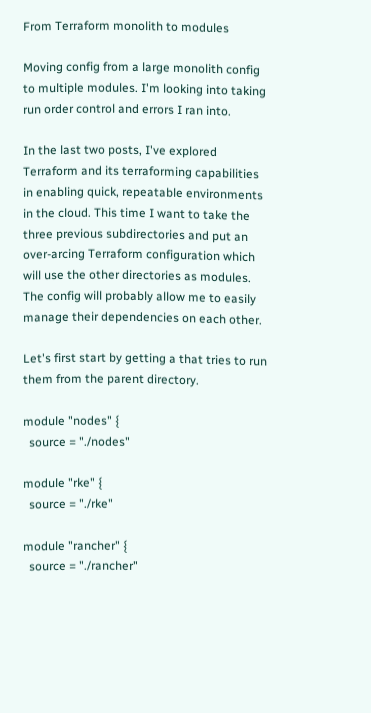From Terraform monolith to modules

Moving config from a large monolith config to multiple modules. I'm looking into taking run order control and errors I ran into.

In the last two posts, I've explored Terraform and its terraforming capabilities in enabling quick, repeatable environments in the cloud. This time I want to take the three previous subdirectories and put an over-arcing Terraform configuration which will use the other directories as modules. The config will probably allow me to easily manage their dependencies on each other.

Let's first start by getting a that tries to run them from the parent directory.

module "nodes" {
  source = "./nodes"

module "rke" {
  source = "./rke"

module "rancher" {
  source = "./rancher"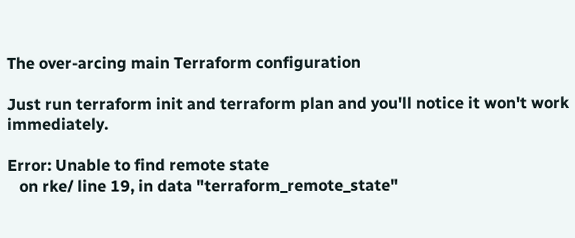The over-arcing main Terraform configuration

Just run terraform init and terraform plan and you'll notice it won't work immediately.

Error: Unable to find remote state
   on rke/ line 19, in data "terraform_remote_state"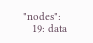"nodes":
   19: data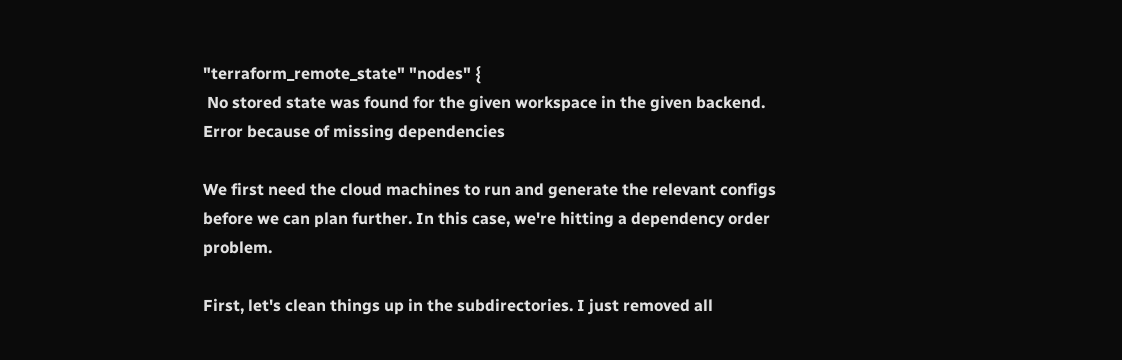"terraform_remote_state" "nodes" {
 No stored state was found for the given workspace in the given backend.
Error because of missing dependencies

We first need the cloud machines to run and generate the relevant configs before we can plan further. In this case, we're hitting a dependency order problem.

First, let's clean things up in the subdirectories. I just removed all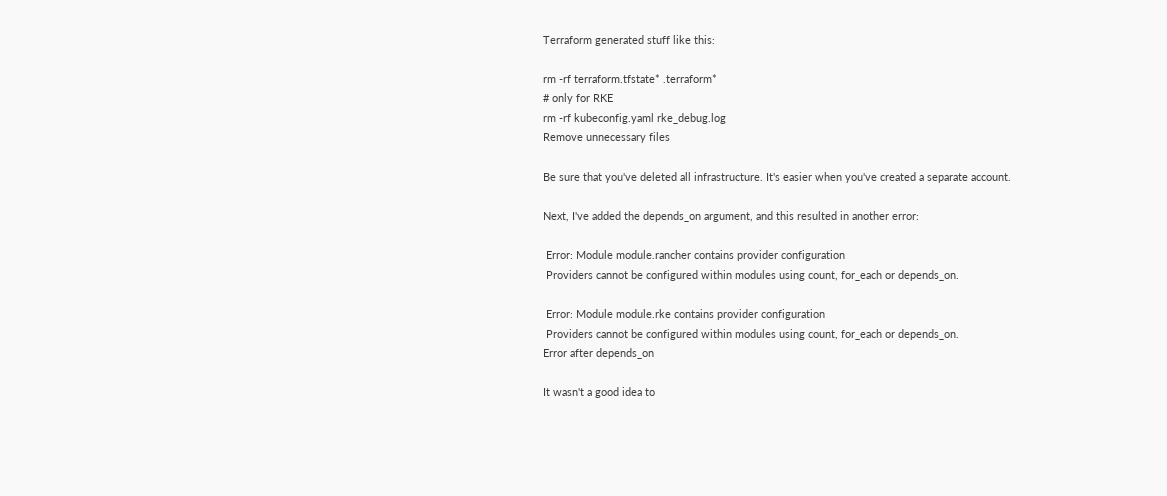Terraform generated stuff like this:

rm -rf terraform.tfstate* .terraform*
# only for RKE
rm -rf kubeconfig.yaml rke_debug.log
Remove unnecessary files

Be sure that you've deleted all infrastructure. It's easier when you've created a separate account.

Next, I've added the depends_on argument, and this resulted in another error:

 Error: Module module.rancher contains provider configuration
 Providers cannot be configured within modules using count, for_each or depends_on.

 Error: Module module.rke contains provider configuration
 Providers cannot be configured within modules using count, for_each or depends_on.
Error after depends_on

It wasn't a good idea to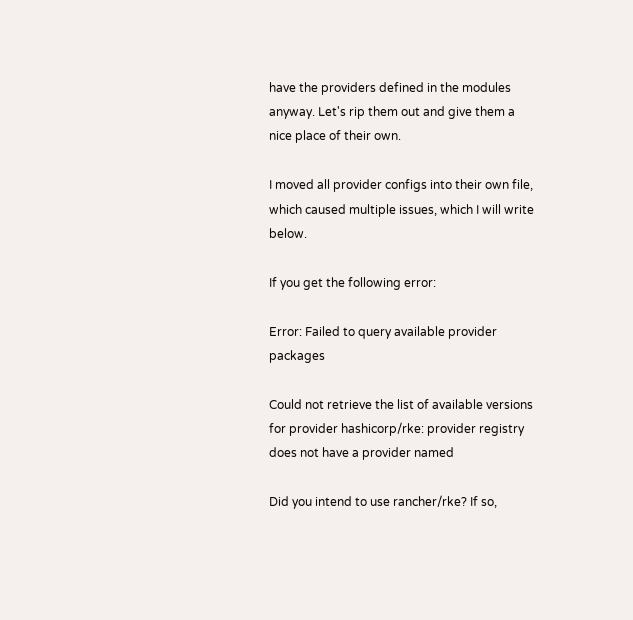have the providers defined in the modules anyway. Let's rip them out and give them a nice place of their own.

I moved all provider configs into their own file, which caused multiple issues, which I will write below.

If you get the following error:

Error: Failed to query available provider packages

Could not retrieve the list of available versions for provider hashicorp/rke: provider registry does not have a provider named

Did you intend to use rancher/rke? If so,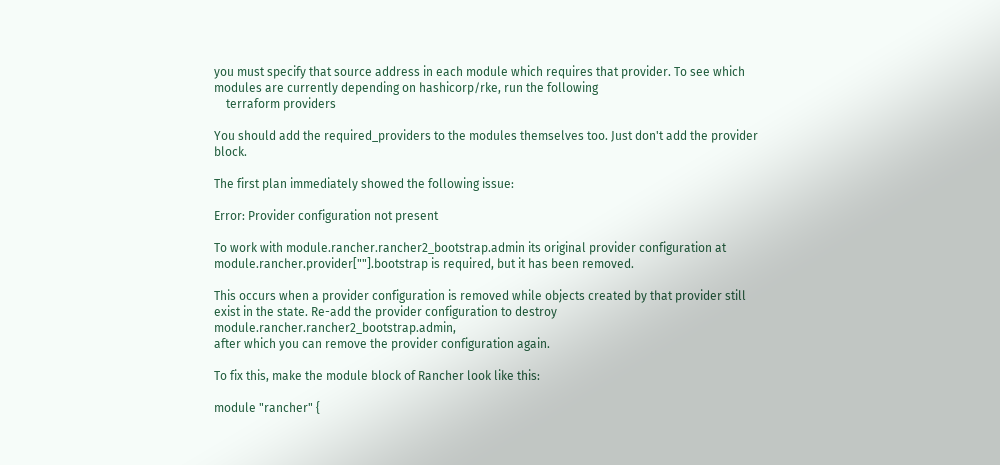you must specify that source address in each module which requires that provider. To see which modules are currently depending on hashicorp/rke, run the following
    terraform providers

You should add the required_providers to the modules themselves too. Just don't add the provider block.

The first plan immediately showed the following issue:

Error: Provider configuration not present

To work with module.rancher.rancher2_bootstrap.admin its original provider configuration at module.rancher.provider[""].bootstrap is required, but it has been removed.

This occurs when a provider configuration is removed while objects created by that provider still exist in the state. Re-add the provider configuration to destroy module.rancher.rancher2_bootstrap.admin,
after which you can remove the provider configuration again.

To fix this, make the module block of Rancher look like this:

module "rancher" {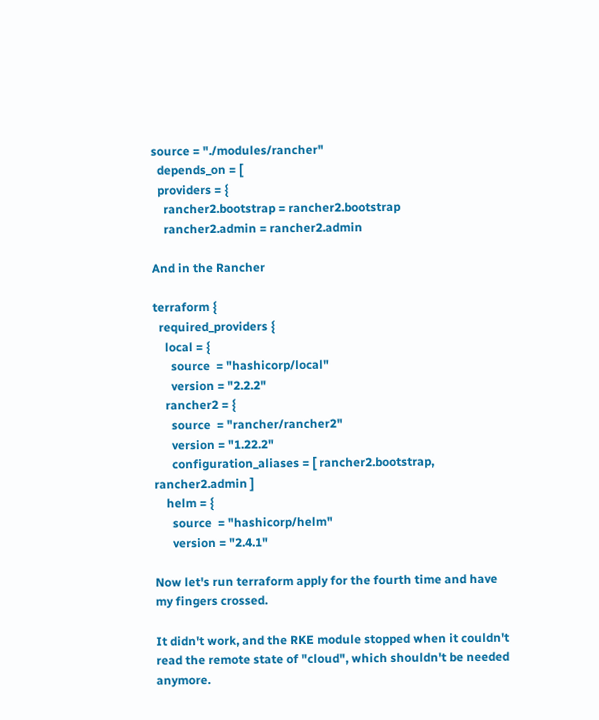source = "./modules/rancher"
  depends_on = [
  providers = {
    rancher2.bootstrap = rancher2.bootstrap
    rancher2.admin = rancher2.admin

And in the Rancher

terraform {
  required_providers {
    local = {
      source  = "hashicorp/local"
      version = "2.2.2"
    rancher2 = {
      source  = "rancher/rancher2"
      version = "1.22.2"
      configuration_aliases = [ rancher2.bootstrap, rancher2.admin ]
    helm = {
      source  = "hashicorp/helm"
      version = "2.4.1"

Now let's run terraform apply for the fourth time and have my fingers crossed.

It didn't work, and the RKE module stopped when it couldn't read the remote state of "cloud", which shouldn't be needed anymore.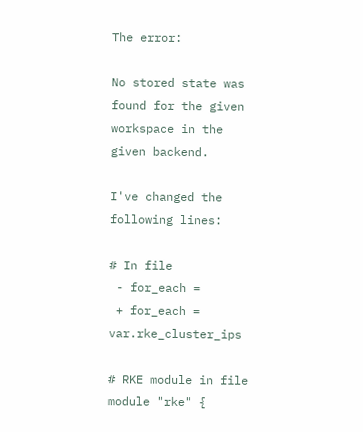The error:

No stored state was found for the given workspace in the given backend.

I've changed the following lines:

# In file
 - for_each =
 + for_each = var.rke_cluster_ips

# RKE module in file
module "rke" {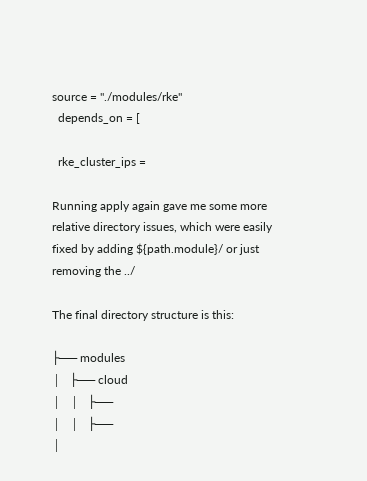source = "./modules/rke"
  depends_on = [

  rke_cluster_ips =

Running apply again gave me some more relative directory issues, which were easily fixed by adding ${path.module}/ or just removing the ../

The final directory structure is this:

├── modules
│   ├── cloud
│   │   ├──
│   │   ├──
│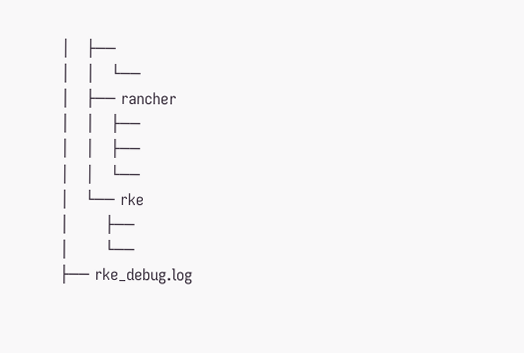│   ├──
│   │   └──
│   ├── rancher
│   │   ├──
│   │   ├──
│   │   └──
│   └── rke
│       ├──
│       └──
├── rke_debug.log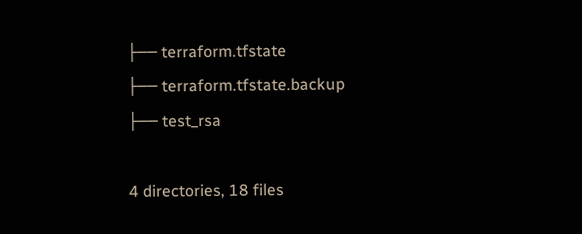├── terraform.tfstate
├── terraform.tfstate.backup
├── test_rsa

4 directories, 18 files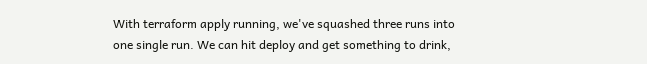With terraform apply running, we've squashed three runs into one single run. We can hit deploy and get something to drink,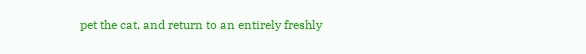pet the cat, and return to an entirely freshly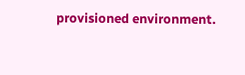provisioned environment.